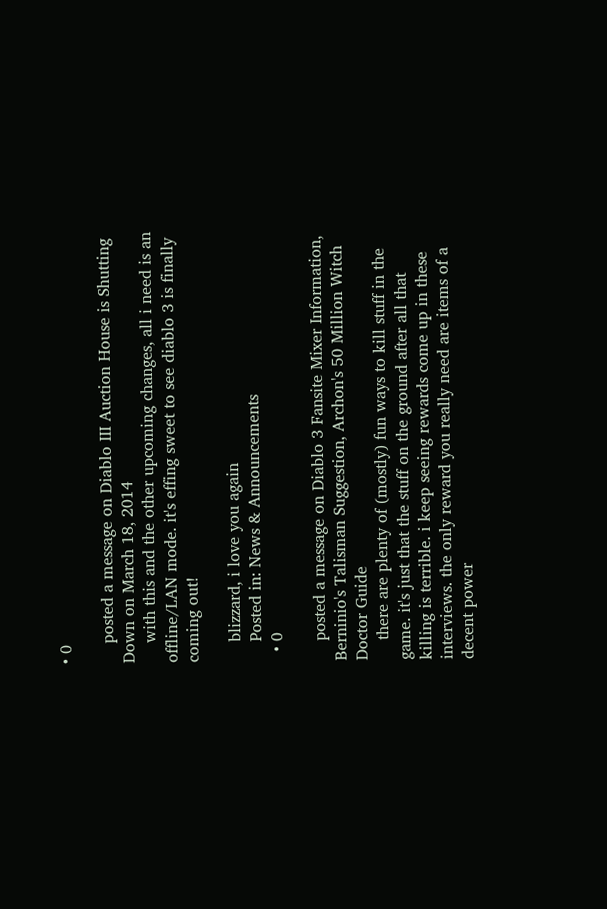• 0

    posted a message on Diablo III Auction House is Shutting Down on March 18, 2014
    with this and the other upcoming changes, all i need is an offline/LAN mode. it's effing sweet to see diablo 3 is finally coming out!

    blizzard, i love you again
    Posted in: News & Announcements
  • 0

    posted a message on Diablo 3 Fansite Mixer Information, Berninio's Talisman Suggestion, Archon's 50 Million Witch Doctor Guide
    there are plenty of (mostly) fun ways to kill stuff in the game. it's just that the stuff on the ground after all that killing is terrible. i keep seeing rewards come up in these interviews. the only reward you really need are items of a decent power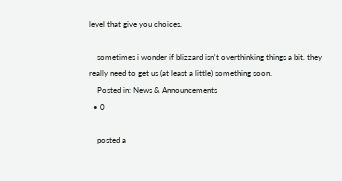level that give you choices.

    sometimes i wonder if blizzard isn't overthinking things a bit. they really need to get us (at least a little) something soon.
    Posted in: News & Announcements
  • 0

    posted a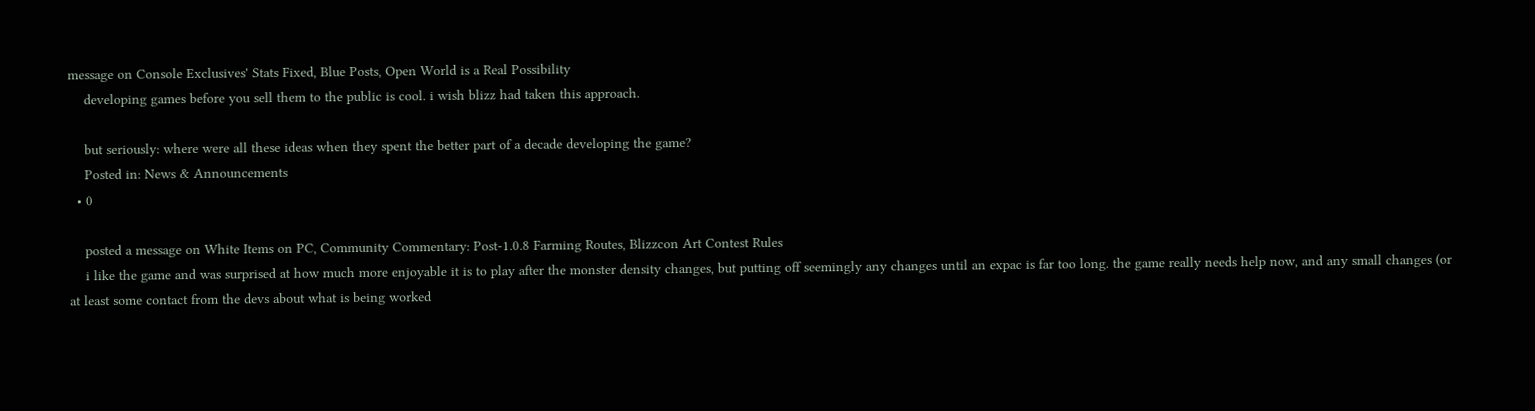message on Console Exclusives' Stats Fixed, Blue Posts, Open World is a Real Possibility
    developing games before you sell them to the public is cool. i wish blizz had taken this approach.

    but seriously: where were all these ideas when they spent the better part of a decade developing the game?
    Posted in: News & Announcements
  • 0

    posted a message on White Items on PC, Community Commentary: Post-1.0.8 Farming Routes, Blizzcon Art Contest Rules
    i like the game and was surprised at how much more enjoyable it is to play after the monster density changes, but putting off seemingly any changes until an expac is far too long. the game really needs help now, and any small changes (or at least some contact from the devs about what is being worked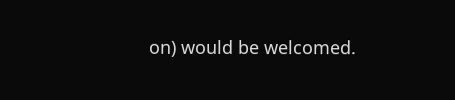on) would be welcomed.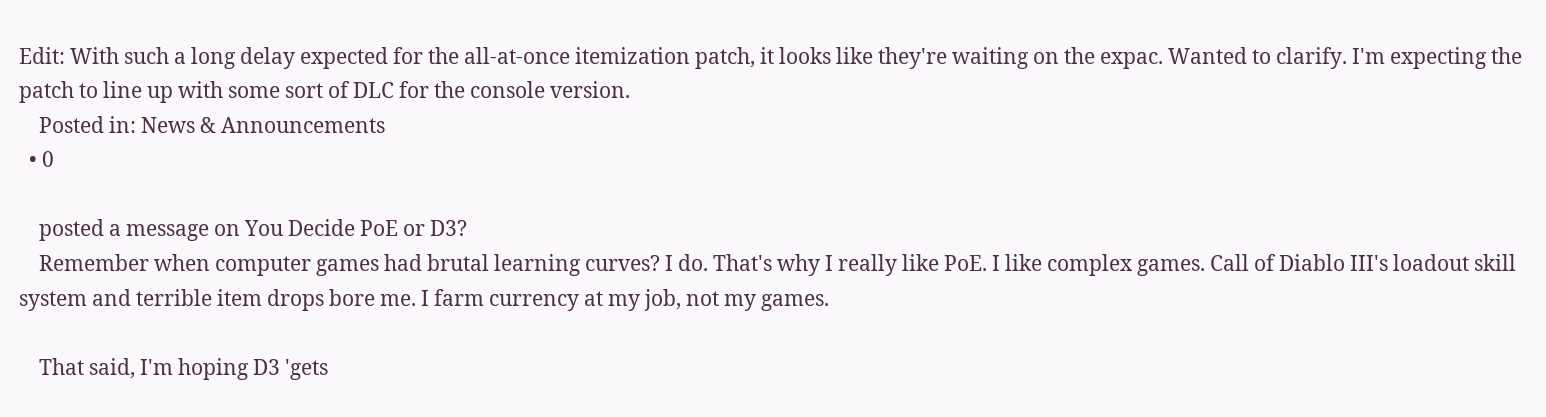Edit: With such a long delay expected for the all-at-once itemization patch, it looks like they're waiting on the expac. Wanted to clarify. I'm expecting the patch to line up with some sort of DLC for the console version.
    Posted in: News & Announcements
  • 0

    posted a message on You Decide PoE or D3?
    Remember when computer games had brutal learning curves? I do. That's why I really like PoE. I like complex games. Call of Diablo III's loadout skill system and terrible item drops bore me. I farm currency at my job, not my games.

    That said, I'm hoping D3 'gets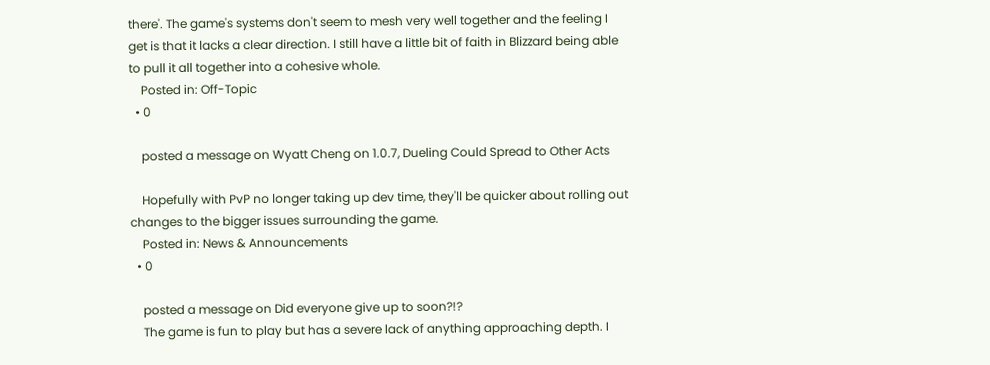there'. The game's systems don't seem to mesh very well together and the feeling I get is that it lacks a clear direction. I still have a little bit of faith in Blizzard being able to pull it all together into a cohesive whole.
    Posted in: Off-Topic
  • 0

    posted a message on Wyatt Cheng on 1.0.7, Dueling Could Spread to Other Acts

    Hopefully with PvP no longer taking up dev time, they'll be quicker about rolling out changes to the bigger issues surrounding the game.
    Posted in: News & Announcements
  • 0

    posted a message on Did everyone give up to soon?!?
    The game is fun to play but has a severe lack of anything approaching depth. I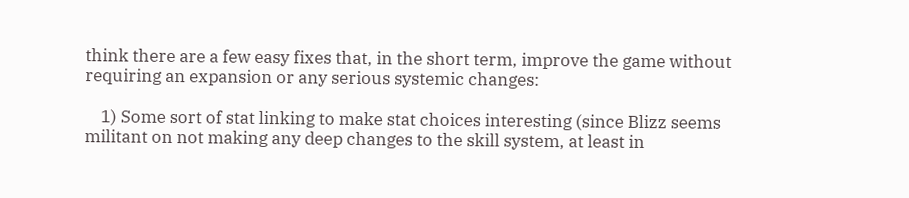think there are a few easy fixes that, in the short term, improve the game without requiring an expansion or any serious systemic changes:

    1) Some sort of stat linking to make stat choices interesting (since Blizz seems militant on not making any deep changes to the skill system, at least in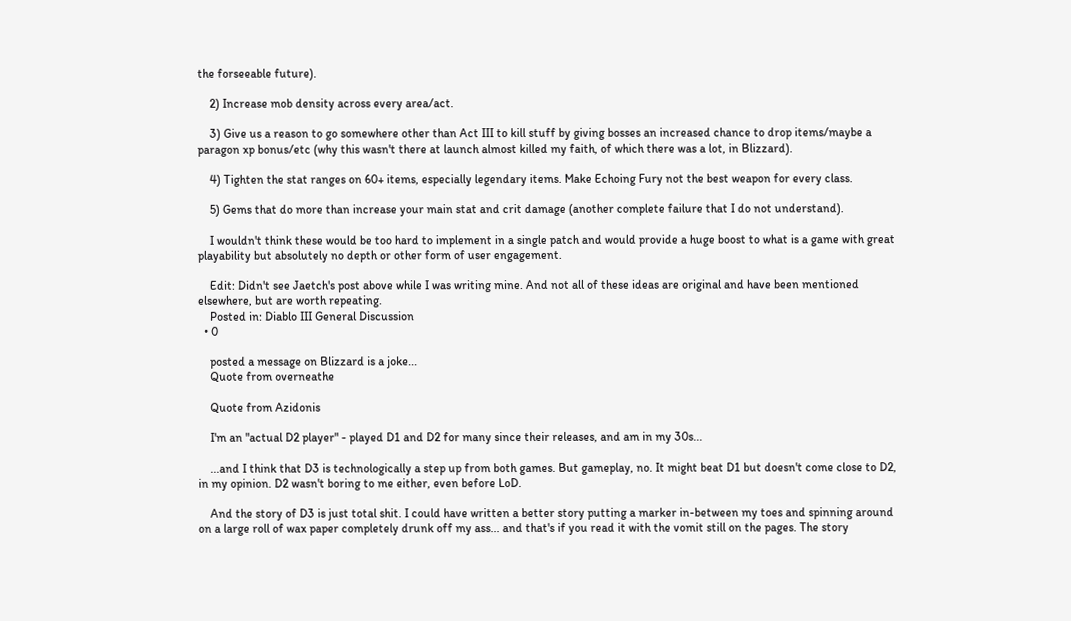the forseeable future).

    2) Increase mob density across every area/act.

    3) Give us a reason to go somewhere other than Act III to kill stuff by giving bosses an increased chance to drop items/maybe a paragon xp bonus/etc (why this wasn't there at launch almost killed my faith, of which there was a lot, in Blizzard).

    4) Tighten the stat ranges on 60+ items, especially legendary items. Make Echoing Fury not the best weapon for every class.

    5) Gems that do more than increase your main stat and crit damage (another complete failure that I do not understand).

    I wouldn't think these would be too hard to implement in a single patch and would provide a huge boost to what is a game with great playability but absolutely no depth or other form of user engagement.

    Edit: Didn't see Jaetch's post above while I was writing mine. And not all of these ideas are original and have been mentioned elsewhere, but are worth repeating.
    Posted in: Diablo III General Discussion
  • 0

    posted a message on Blizzard is a joke...
    Quote from overneathe

    Quote from Azidonis

    I'm an "actual D2 player" - played D1 and D2 for many since their releases, and am in my 30s...

    ...and I think that D3 is technologically a step up from both games. But gameplay, no. It might beat D1 but doesn't come close to D2, in my opinion. D2 wasn't boring to me either, even before LoD.

    And the story of D3 is just total shit. I could have written a better story putting a marker in-between my toes and spinning around on a large roll of wax paper completely drunk off my ass... and that's if you read it with the vomit still on the pages. The story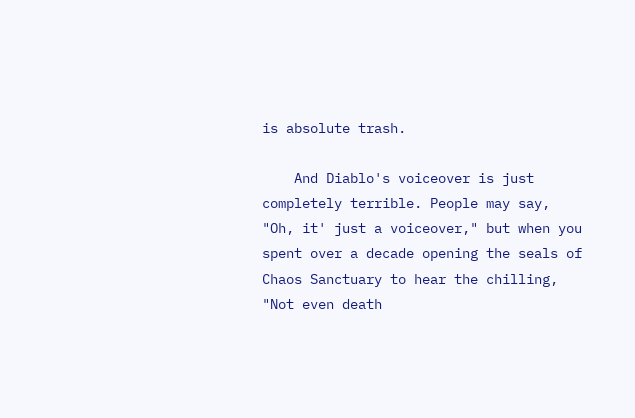is absolute trash.

    And Diablo's voiceover is just completely terrible. People may say, "Oh, it' just a voiceover," but when you spent over a decade opening the seals of Chaos Sanctuary to hear the chilling, "Not even death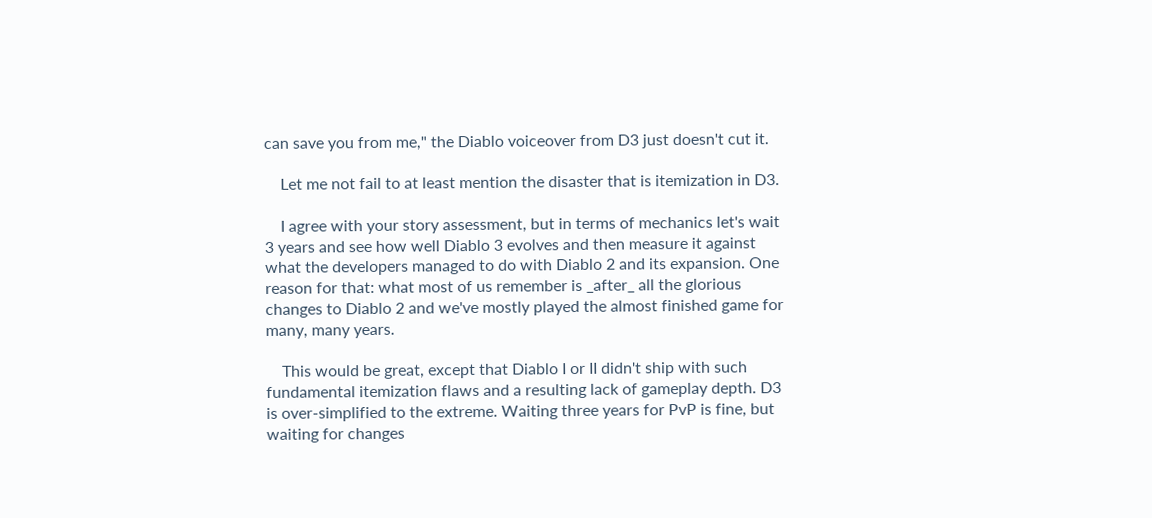can save you from me," the Diablo voiceover from D3 just doesn't cut it.

    Let me not fail to at least mention the disaster that is itemization in D3.

    I agree with your story assessment, but in terms of mechanics let's wait 3 years and see how well Diablo 3 evolves and then measure it against what the developers managed to do with Diablo 2 and its expansion. One reason for that: what most of us remember is _after_ all the glorious changes to Diablo 2 and we've mostly played the almost finished game for many, many years.

    This would be great, except that Diablo I or II didn't ship with such fundamental itemization flaws and a resulting lack of gameplay depth. D3 is over-simplified to the extreme. Waiting three years for PvP is fine, but waiting for changes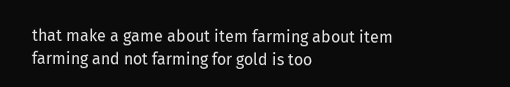that make a game about item farming about item farming and not farming for gold is too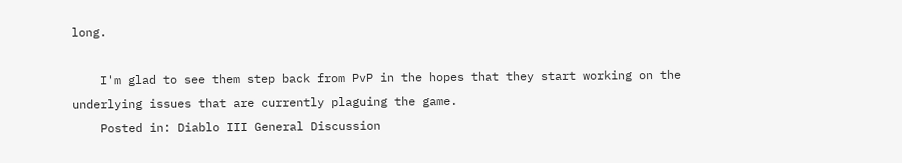long.

    I'm glad to see them step back from PvP in the hopes that they start working on the underlying issues that are currently plaguing the game.
    Posted in: Diablo III General Discussion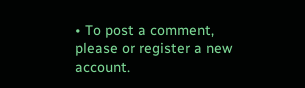• To post a comment, please or register a new account.